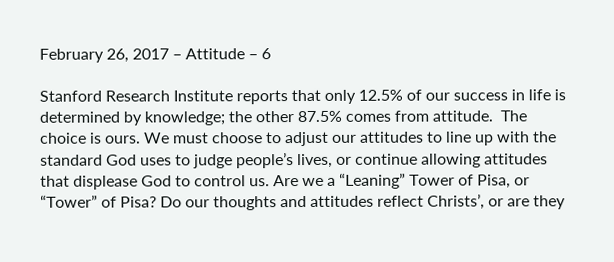February 26, 2017 – Attitude – 6

Stanford Research Institute reports that only 12.5% of our success in life is determined by knowledge; the other 87.5% comes from attitude.  The choice is ours. We must choose to adjust our attitudes to line up with the standard God uses to judge people’s lives, or continue allowing attitudes that displease God to control us. Are we a “Leaning” Tower of Pisa, or “Tower” of Pisa? Do our thoughts and attitudes reflect Christs’, or are they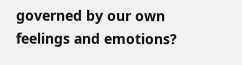governed by our own feelings and emotions?